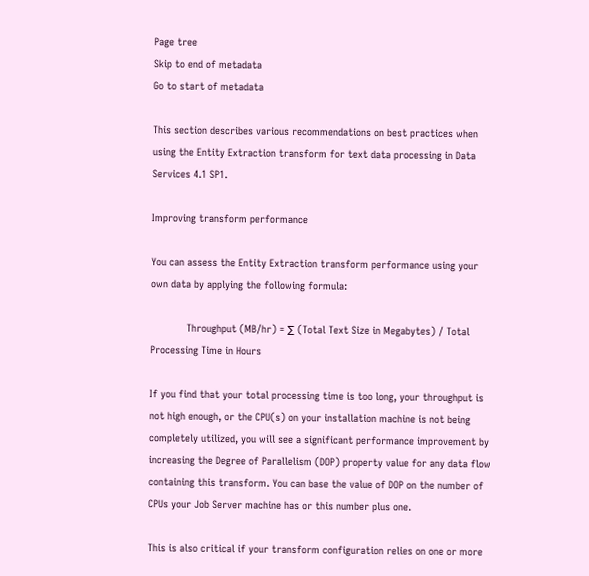Page tree
Skip to end of metadata
Go to start of metadata

This section describes various recommendations on best practices when using the Entity Extraction transform for text data processing in Data Services 4.1 SP1.

Improving transform performance

You can assess the Entity Extraction transform performance using your own data by applying the following formula:

            Throughput (MB/hr) = ∑ (Total Text Size in Megabytes) / Total Processing Time in Hours

If you find that your total processing time is too long, your throughput is not high enough, or the CPU(s) on your installation machine is not being completely utilized, you will see a significant performance improvement by increasing the Degree of Parallelism (DOP) property value for any data flow containing this transform. You can base the value of DOP on the number of CPUs your Job Server machine has or this number plus one.

This is also critical if your transform configuration relies on one or more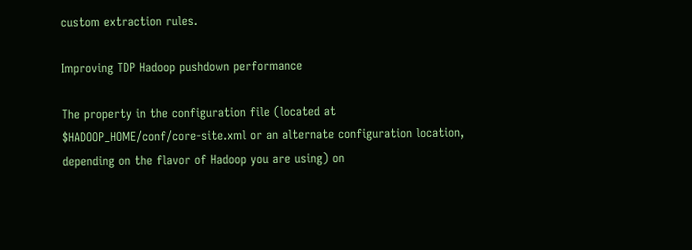custom extraction rules.

Improving TDP Hadoop pushdown performance

The property in the configuration file (located at $HADOOP_HOME/conf/core-site.xml or an alternate configuration location, depending on the flavor of Hadoop you are using) on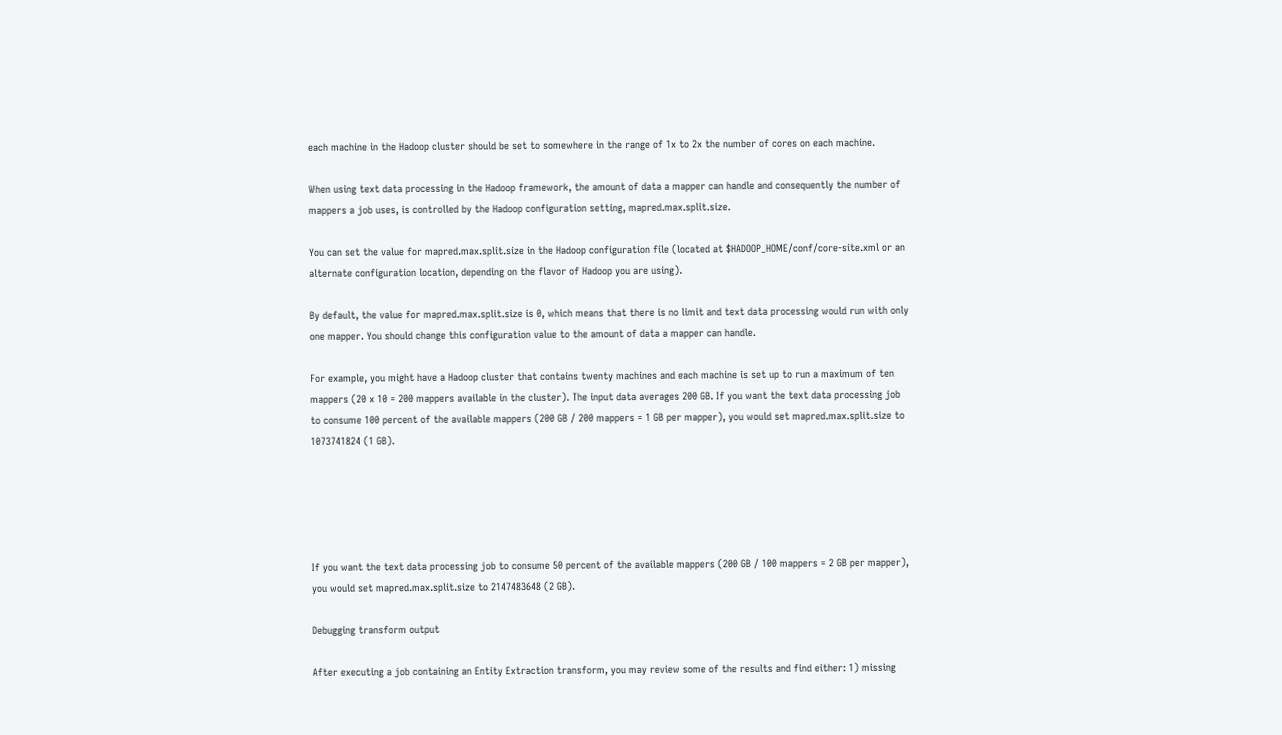each machine in the Hadoop cluster should be set to somewhere in the range of 1x to 2x the number of cores on each machine.

When using text data processing in the Hadoop framework, the amount of data a mapper can handle and consequently the number of mappers a job uses, is controlled by the Hadoop configuration setting, mapred.max.split.size.

You can set the value for mapred.max.split.size in the Hadoop configuration file (located at $HADOOP_HOME/conf/core-site.xml or an alternate configuration location, depending on the flavor of Hadoop you are using).

By default, the value for mapred.max.split.size is 0, which means that there is no limit and text data processing would run with only one mapper. You should change this configuration value to the amount of data a mapper can handle.

For example, you might have a Hadoop cluster that contains twenty machines and each machine is set up to run a maximum of ten mappers (20 x 10 = 200 mappers available in the cluster). The input data averages 200 GB. If you want the text data processing job to consume 100 percent of the available mappers (200 GB / 200 mappers = 1 GB per mapper), you would set mapred.max.split.size to 1073741824 (1 GB).





If you want the text data processing job to consume 50 percent of the available mappers (200 GB / 100 mappers = 2 GB per mapper), you would set mapred.max.split.size to 2147483648 (2 GB).

Debugging transform output

After executing a job containing an Entity Extraction transform, you may review some of the results and find either: 1) missing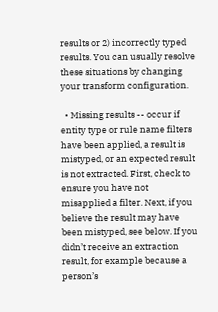results or 2) incorrectly typed results. You can usually resolve these situations by changing your transform configuration.

  • Missing results -- occur if entity type or rule name filters have been applied, a result is mistyped, or an expected result is not extracted. First, check to ensure you have not misapplied a filter. Next, if you believe the result may have been mistyped, see below. If you didn’t receive an extraction result, for example because a person’s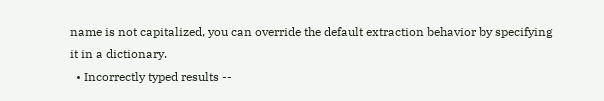name is not capitalized, you can override the default extraction behavior by specifying it in a dictionary.
  • Incorrectly typed results --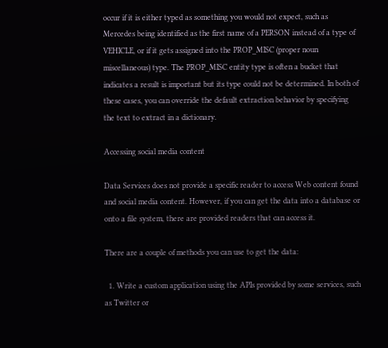occur if it is either typed as something you would not expect, such as Mercedes being identified as the first name of a PERSON instead of a type of VEHICLE, or if it gets assigned into the PROP_MISC (proper noun miscellaneous) type. The PROP_MISC entity type is often a bucket that indicates a result is important but its type could not be determined. In both of these cases, you can override the default extraction behavior by specifying the text to extract in a dictionary.

Accessing social media content

Data Services does not provide a specific reader to access Web content found and social media content. However, if you can get the data into a database or onto a file system, there are provided readers that can access it.

There are a couple of methods you can use to get the data:

  1. Write a custom application using the APIs provided by some services, such as Twitter or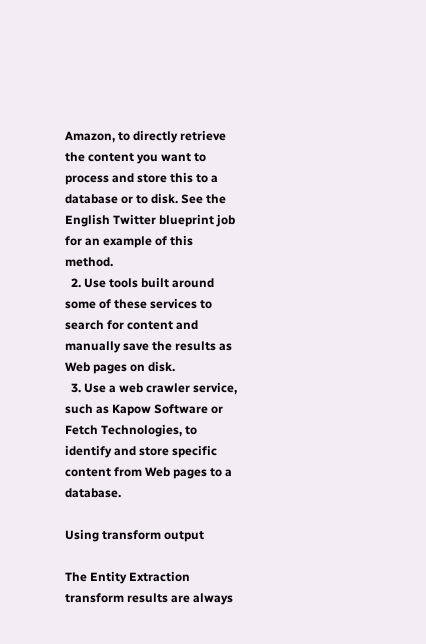Amazon, to directly retrieve the content you want to process and store this to a database or to disk. See the English Twitter blueprint job for an example of this method.
  2. Use tools built around some of these services to search for content and manually save the results as Web pages on disk.
  3. Use a web crawler service, such as Kapow Software or Fetch Technologies, to identify and store specific content from Web pages to a database.

Using transform output

The Entity Extraction transform results are always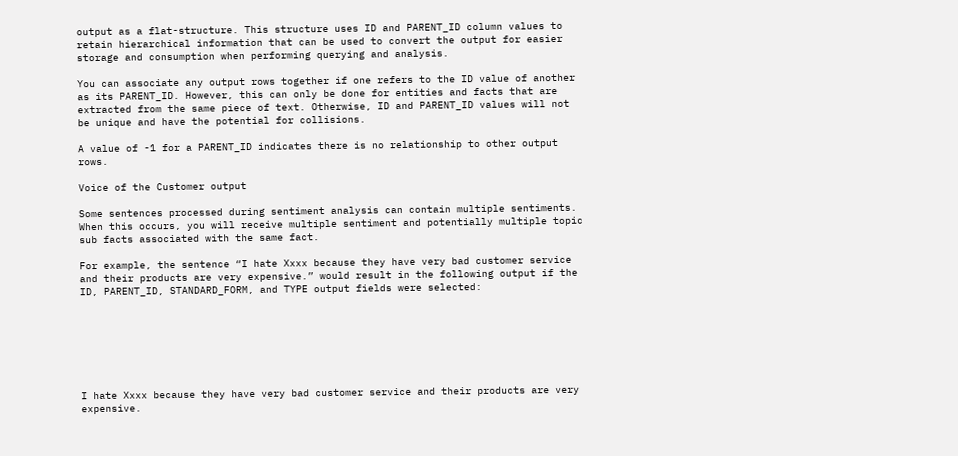output as a flat-structure. This structure uses ID and PARENT_ID column values to retain hierarchical information that can be used to convert the output for easier storage and consumption when performing querying and analysis.

You can associate any output rows together if one refers to the ID value of another as its PARENT_ID. However, this can only be done for entities and facts that are extracted from the same piece of text. Otherwise, ID and PARENT_ID values will not be unique and have the potential for collisions.

A value of -1 for a PARENT_ID indicates there is no relationship to other output rows.

Voice of the Customer output

Some sentences processed during sentiment analysis can contain multiple sentiments. When this occurs, you will receive multiple sentiment and potentially multiple topic sub facts associated with the same fact.

For example, the sentence “I hate Xxxx because they have very bad customer service and their products are very expensive.” would result in the following output if the ID, PARENT_ID, STANDARD_FORM, and TYPE output fields were selected:







I hate Xxxx because they have very bad customer service and their products are very expensive.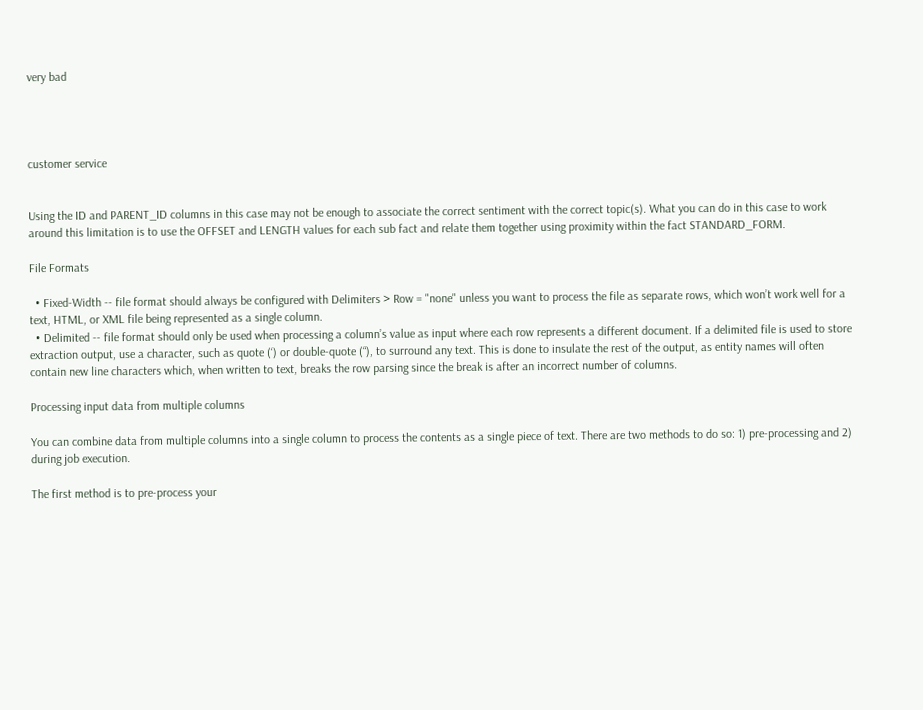very bad




customer service


Using the ID and PARENT_ID columns in this case may not be enough to associate the correct sentiment with the correct topic(s). What you can do in this case to work around this limitation is to use the OFFSET and LENGTH values for each sub fact and relate them together using proximity within the fact STANDARD_FORM.

File Formats

  • Fixed-Width -- file format should always be configured with Delimiters > Row = "none" unless you want to process the file as separate rows, which won’t work well for a text, HTML, or XML file being represented as a single column.
  • Delimited -- file format should only be used when processing a column’s value as input where each row represents a different document. If a delimited file is used to store extraction output, use a character, such as quote (‘) or double-quote (“), to surround any text. This is done to insulate the rest of the output, as entity names will often contain new line characters which, when written to text, breaks the row parsing since the break is after an incorrect number of columns.

Processing input data from multiple columns

You can combine data from multiple columns into a single column to process the contents as a single piece of text. There are two methods to do so: 1) pre-processing and 2) during job execution.

The first method is to pre-process your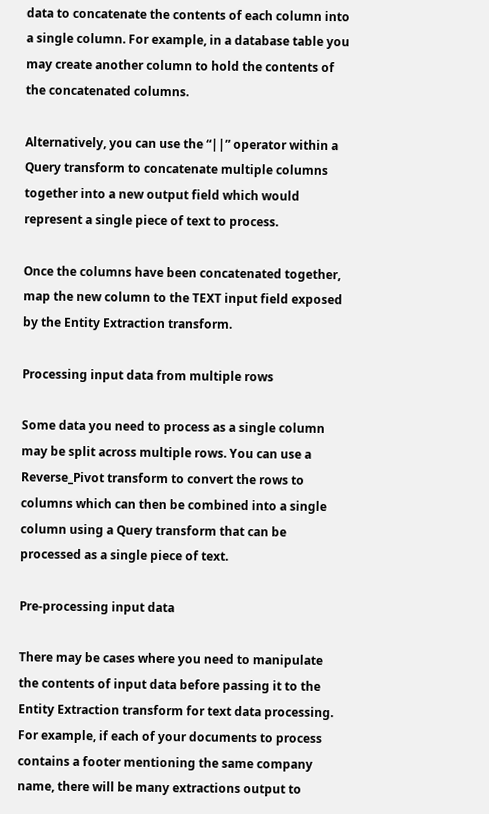data to concatenate the contents of each column into a single column. For example, in a database table you may create another column to hold the contents of the concatenated columns.

Alternatively, you can use the “||” operator within a Query transform to concatenate multiple columns together into a new output field which would represent a single piece of text to process.

Once the columns have been concatenated together, map the new column to the TEXT input field exposed by the Entity Extraction transform.

Processing input data from multiple rows

Some data you need to process as a single column may be split across multiple rows. You can use a Reverse_Pivot transform to convert the rows to columns which can then be combined into a single column using a Query transform that can be processed as a single piece of text.

Pre-processing input data

There may be cases where you need to manipulate the contents of input data before passing it to the Entity Extraction transform for text data processing. For example, if each of your documents to process contains a footer mentioning the same company name, there will be many extractions output to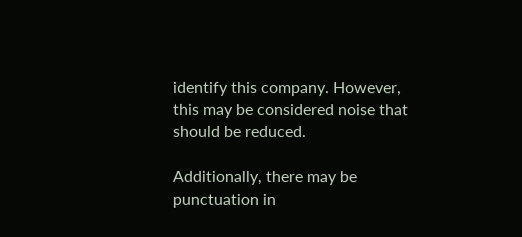identify this company. However, this may be considered noise that should be reduced.

Additionally, there may be punctuation in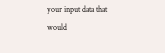your input data that would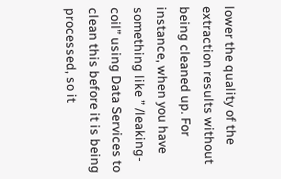lower the quality of the extraction results without being cleaned up. For instance, when you have something like ” /leaking-coil” using Data Services to clean this before it is being processed, so it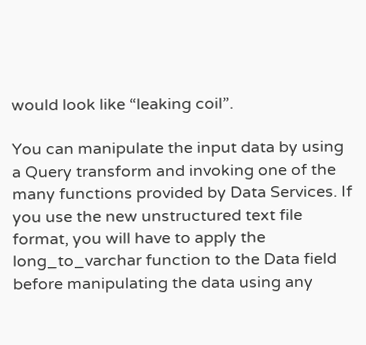would look like “leaking coil”.

You can manipulate the input data by using a Query transform and invoking one of the many functions provided by Data Services. If you use the new unstructured text file format, you will have to apply the long_to_varchar function to the Data field before manipulating the data using any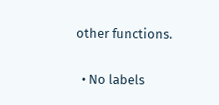other functions.

  • No labels